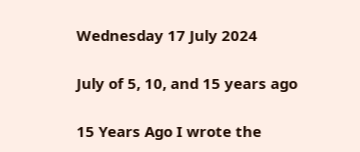Wednesday 17 July 2024

July of 5, 10, and 15 years ago

15 Years Ago I wrote the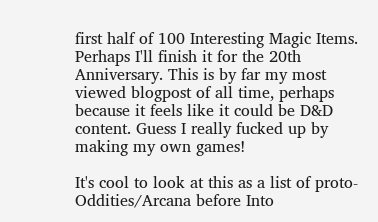first half of 100 Interesting Magic Items. Perhaps I'll finish it for the 20th Anniversary. This is by far my most viewed blogpost of all time, perhaps because it feels like it could be D&D content. Guess I really fucked up by making my own games!

It's cool to look at this as a list of proto-Oddities/Arcana before Into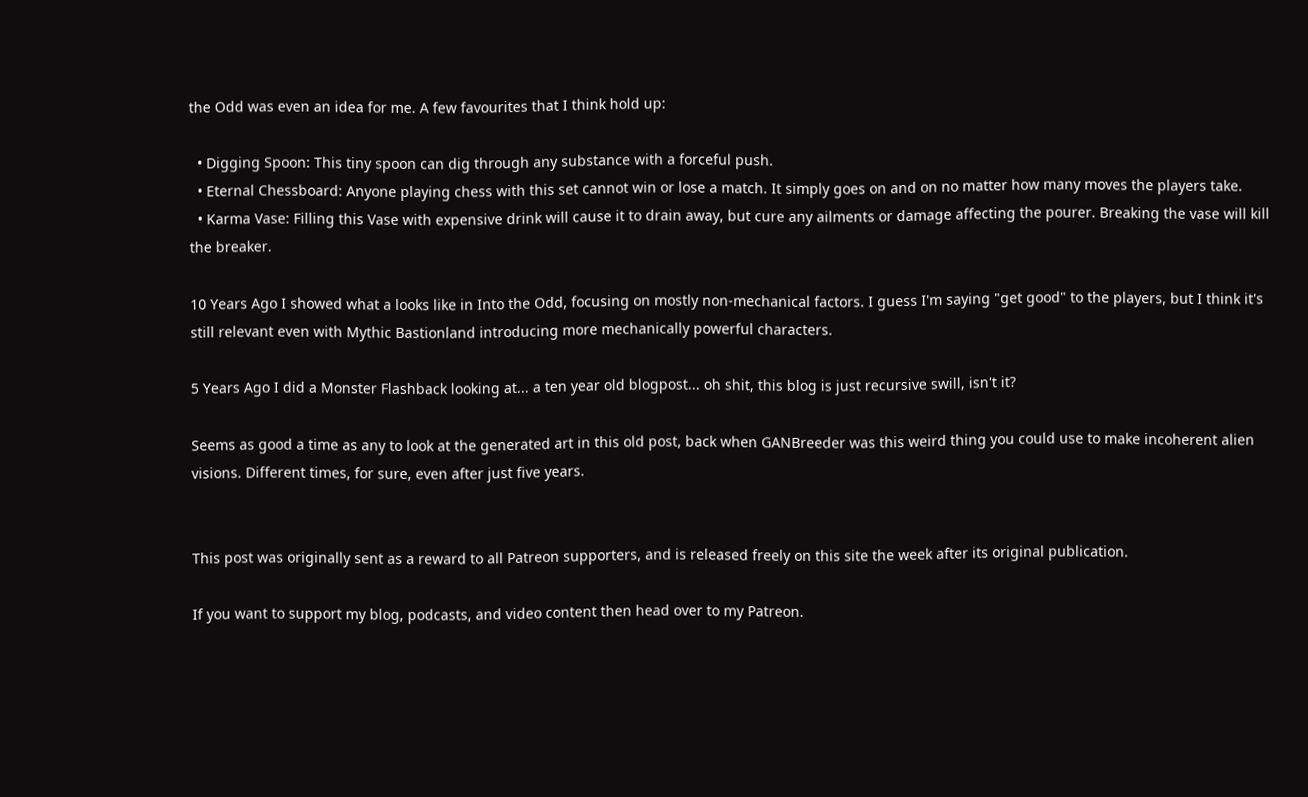the Odd was even an idea for me. A few favourites that I think hold up:

  • Digging Spoon: This tiny spoon can dig through any substance with a forceful push.
  • Eternal Chessboard: Anyone playing chess with this set cannot win or lose a match. It simply goes on and on no matter how many moves the players take.
  • Karma Vase: Filling this Vase with expensive drink will cause it to drain away, but cure any ailments or damage affecting the pourer. Breaking the vase will kill the breaker.

10 Years Ago I showed what a looks like in Into the Odd, focusing on mostly non-mechanical factors. I guess I'm saying "get good" to the players, but I think it's still relevant even with Mythic Bastionland introducing more mechanically powerful characters.

5 Years Ago I did a Monster Flashback looking at... a ten year old blogpost... oh shit, this blog is just recursive swill, isn't it?

Seems as good a time as any to look at the generated art in this old post, back when GANBreeder was this weird thing you could use to make incoherent alien visions. Different times, for sure, even after just five years.


This post was originally sent as a reward to all Patreon supporters, and is released freely on this site the week after its original publication.

If you want to support my blog, podcasts, and video content then head over to my Patreon.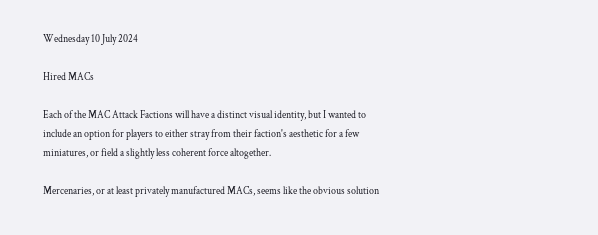Wednesday 10 July 2024

Hired MACs

Each of the MAC Attack Factions will have a distinct visual identity, but I wanted to include an option for players to either stray from their faction's aesthetic for a few miniatures, or field a slightly less coherent force altogether.

Mercenaries, or at least privately manufactured MACs, seems like the obvious solution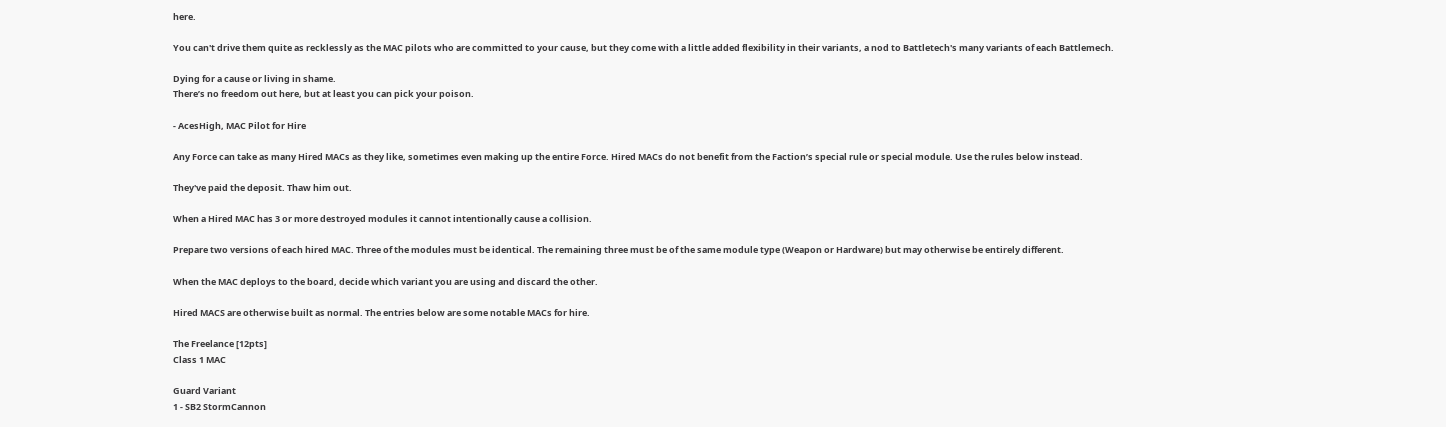here.

You can't drive them quite as recklessly as the MAC pilots who are committed to your cause, but they come with a little added flexibility in their variants, a nod to Battletech's many variants of each Battlemech.

Dying for a cause or living in shame.
There’s no freedom out here, but at least you can pick your poison.

- AcesHigh, MAC Pilot for Hire

Any Force can take as many Hired MACs as they like, sometimes even making up the entire Force. Hired MACs do not benefit from the Faction’s special rule or special module. Use the rules below instead.

They've paid the deposit. Thaw him out.

When a Hired MAC has 3 or more destroyed modules it cannot intentionally cause a collision.

Prepare two versions of each hired MAC. Three of the modules must be identical. The remaining three must be of the same module type (Weapon or Hardware) but may otherwise be entirely different.

When the MAC deploys to the board, decide which variant you are using and discard the other.

Hired MACS are otherwise built as normal. The entries below are some notable MACs for hire.

The Freelance [12pts]
Class 1 MAC

Guard Variant
1 - SB2 StormCannon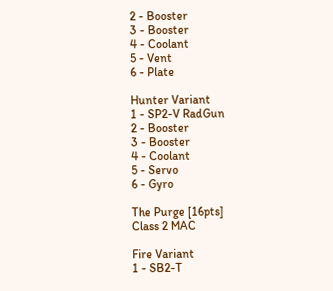2 - Booster
3 - Booster
4 - Coolant
5 - Vent
6 - Plate

Hunter Variant
1 - SP2-V RadGun
2 - Booster
3 - Booster
4 - Coolant
5 - Servo
6 - Gyro

The Purge [16pts]
Class 2 MAC

Fire Variant
1 - SB2-T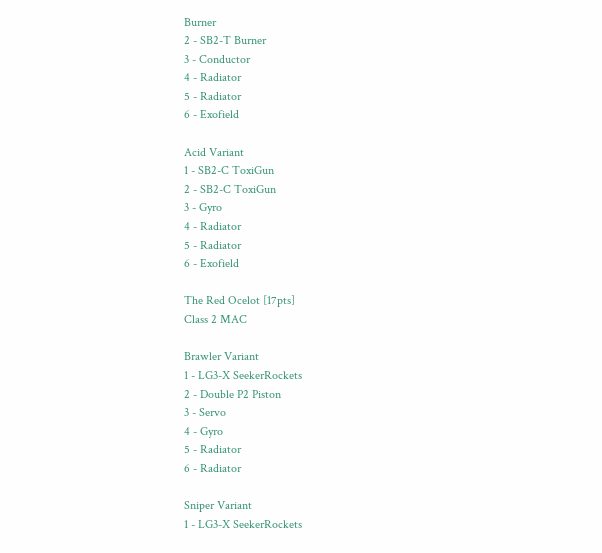Burner
2 - SB2-T Burner
3 - Conductor
4 - Radiator
5 - Radiator
6 - Exofield

Acid Variant
1 - SB2-C ToxiGun
2 - SB2-C ToxiGun
3 - Gyro
4 - Radiator
5 - Radiator
6 - Exofield

The Red Ocelot [17pts]
Class 2 MAC

Brawler Variant
1 - LG3-X SeekerRockets
2 - Double P2 Piston
3 - Servo
4 - Gyro
5 - Radiator
6 - Radiator

Sniper Variant
1 - LG3-X SeekerRockets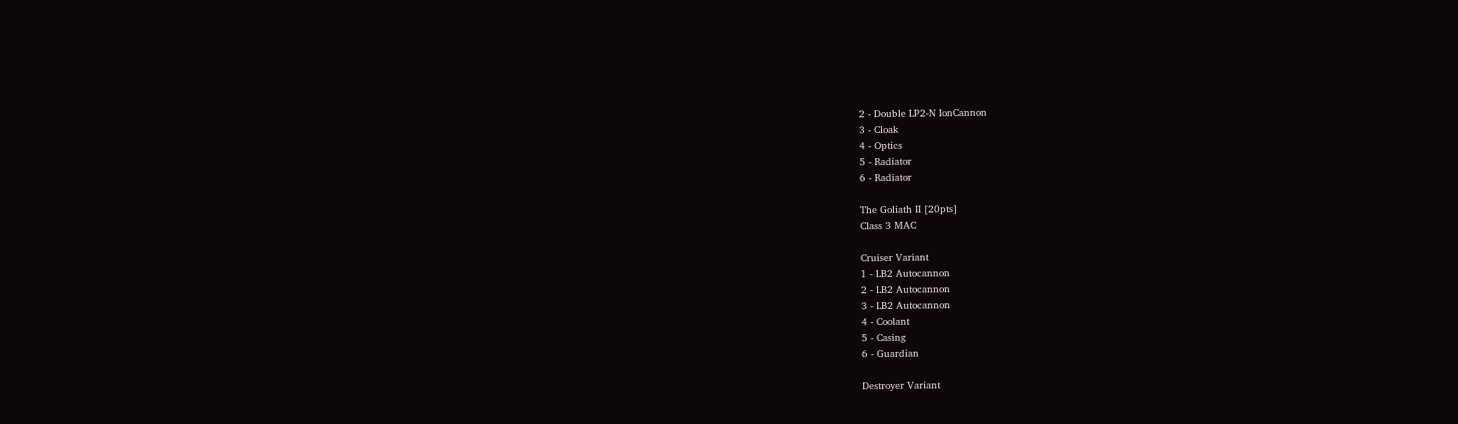2 - Double LP2-N IonCannon
3 - Cloak
4 - Optics
5 - Radiator
6 - Radiator

The Goliath II [20pts]
Class 3 MAC

Cruiser Variant
1 - LB2 Autocannon
2 - LB2 Autocannon
3 - LB2 Autocannon
4 - Coolant
5 - Casing
6 - Guardian

Destroyer Variant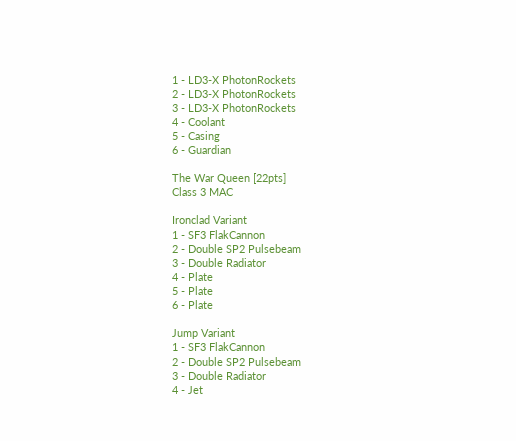1 - LD3-X PhotonRockets
2 - LD3-X PhotonRockets
3 - LD3-X PhotonRockets
4 - Coolant
5 - Casing
6 - Guardian

The War Queen [22pts]
Class 3 MAC

Ironclad Variant
1 - SF3 FlakCannon
2 - Double SP2 Pulsebeam
3 - Double Radiator
4 - Plate
5 - Plate
6 - Plate

Jump Variant
1 - SF3 FlakCannon
2 - Double SP2 Pulsebeam
3 - Double Radiator
4 - Jet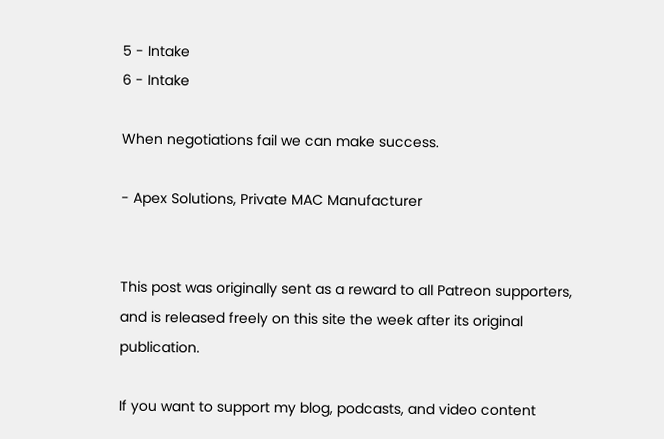5 - Intake
6 - Intake

When negotiations fail we can make success.

- Apex Solutions, Private MAC Manufacturer


This post was originally sent as a reward to all Patreon supporters, and is released freely on this site the week after its original publication.

If you want to support my blog, podcasts, and video content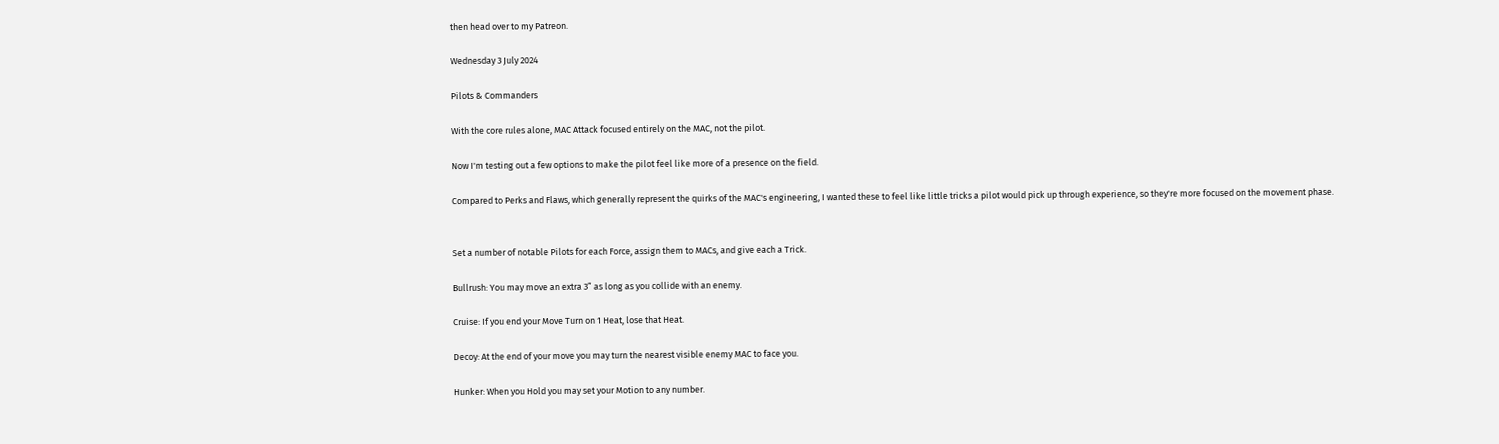then head over to my Patreon.

Wednesday 3 July 2024

Pilots & Commanders

With the core rules alone, MAC Attack focused entirely on the MAC, not the pilot.

Now I'm testing out a few options to make the pilot feel like more of a presence on the field.

Compared to Perks and Flaws, which generally represent the quirks of the MAC's engineering, I wanted these to feel like little tricks a pilot would pick up through experience, so they're more focused on the movement phase.


Set a number of notable Pilots for each Force, assign them to MACs, and give each a Trick.

Bullrush: You may move an extra 3” as long as you collide with an enemy.

Cruise: If you end your Move Turn on 1 Heat, lose that Heat.

Decoy: At the end of your move you may turn the nearest visible enemy MAC to face you.

Hunker: When you Hold you may set your Motion to any number.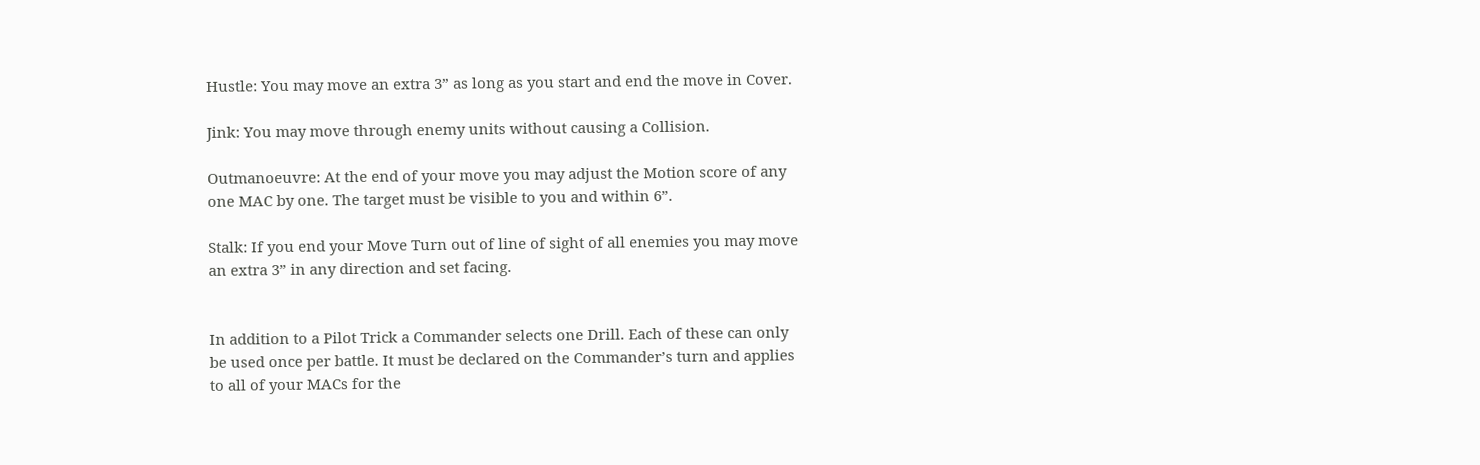Hustle: You may move an extra 3” as long as you start and end the move in Cover.

Jink: You may move through enemy units without causing a Collision.

Outmanoeuvre: At the end of your move you may adjust the Motion score of any one MAC by one. The target must be visible to you and within 6”.

Stalk: If you end your Move Turn out of line of sight of all enemies you may move an extra 3” in any direction and set facing.


In addition to a Pilot Trick a Commander selects one Drill. Each of these can only be used once per battle. It must be declared on the Commander’s turn and applies to all of your MACs for the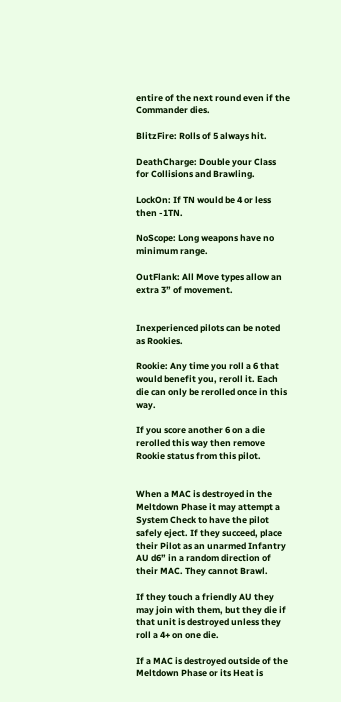entire of the next round even if the Commander dies.

BlitzFire: Rolls of 5 always hit.

DeathCharge: Double your Class for Collisions and Brawling.

LockOn: If TN would be 4 or less then -1TN.

NoScope: Long weapons have no minimum range.

OutFlank: All Move types allow an extra 3” of movement.


Inexperienced pilots can be noted as Rookies.

Rookie: Any time you roll a 6 that would benefit you, reroll it. Each die can only be rerolled once in this way.

If you score another 6 on a die rerolled this way then remove Rookie status from this pilot.


When a MAC is destroyed in the Meltdown Phase it may attempt a System Check to have the pilot safely eject. If they succeed, place their Pilot as an unarmed Infantry AU d6” in a random direction of their MAC. They cannot Brawl.

If they touch a friendly AU they may join with them, but they die if that unit is destroyed unless they roll a 4+ on one die.

If a MAC is destroyed outside of the Meltdown Phase or its Heat is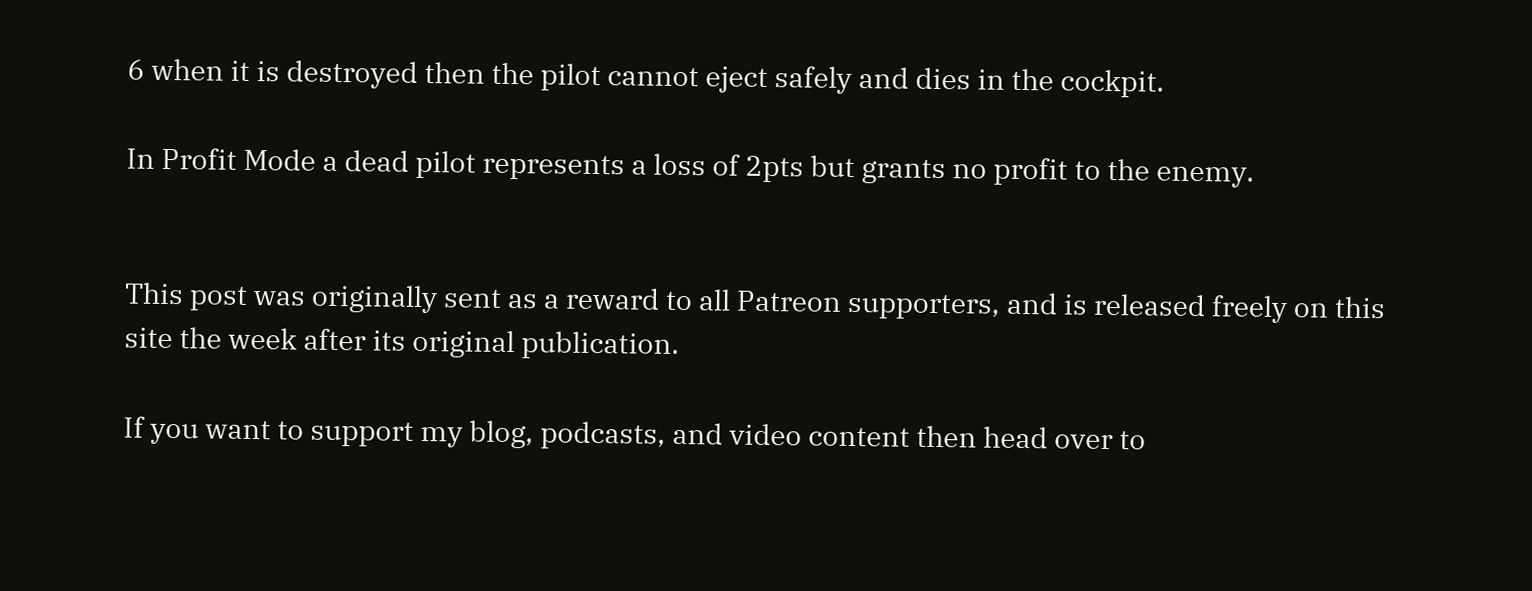6 when it is destroyed then the pilot cannot eject safely and dies in the cockpit.

In Profit Mode a dead pilot represents a loss of 2pts but grants no profit to the enemy.


This post was originally sent as a reward to all Patreon supporters, and is released freely on this site the week after its original publication.

If you want to support my blog, podcasts, and video content then head over to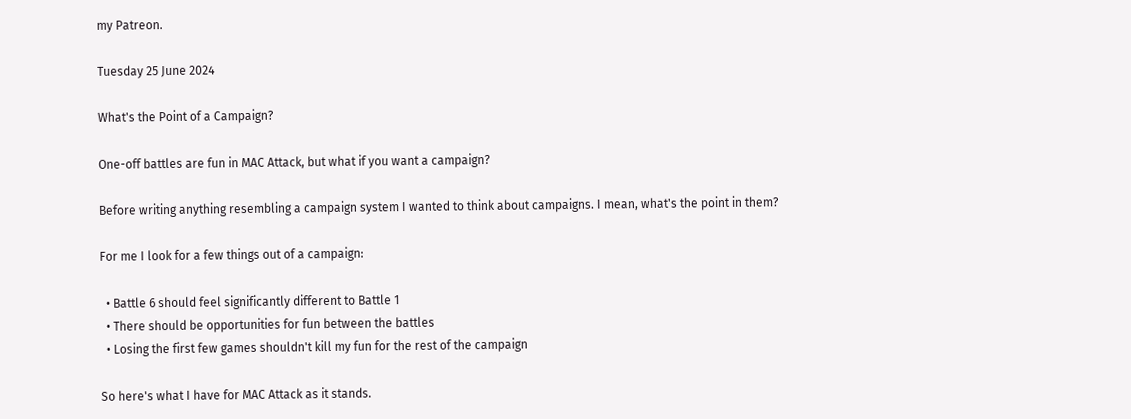my Patreon.

Tuesday 25 June 2024

What's the Point of a Campaign?

One-off battles are fun in MAC Attack, but what if you want a campaign?

Before writing anything resembling a campaign system I wanted to think about campaigns. I mean, what's the point in them?

For me I look for a few things out of a campaign:

  • Battle 6 should feel significantly different to Battle 1
  • There should be opportunities for fun between the battles
  • Losing the first few games shouldn't kill my fun for the rest of the campaign

So here's what I have for MAC Attack as it stands.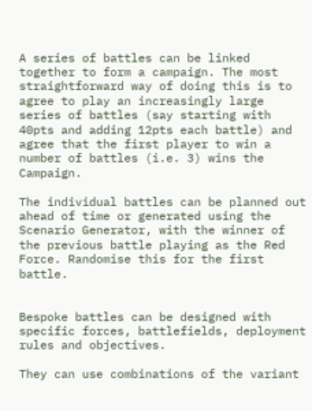A series of battles can be linked together to form a campaign. The most straightforward way of doing this is to agree to play an increasingly large series of battles (say starting with 40pts and adding 12pts each battle) and agree that the first player to win a number of battles (i.e. 3) wins the Campaign.

The individual battles can be planned out ahead of time or generated using the Scenario Generator, with the winner of the previous battle playing as the Red Force. Randomise this for the first battle.


Bespoke battles can be designed with specific forces, battlefields, deployment rules and objectives.

They can use combinations of the variant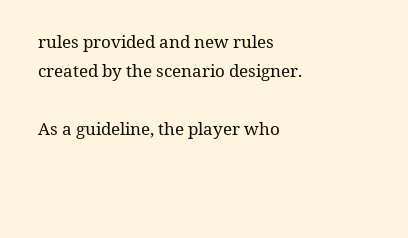rules provided and new rules created by the scenario designer.

As a guideline, the player who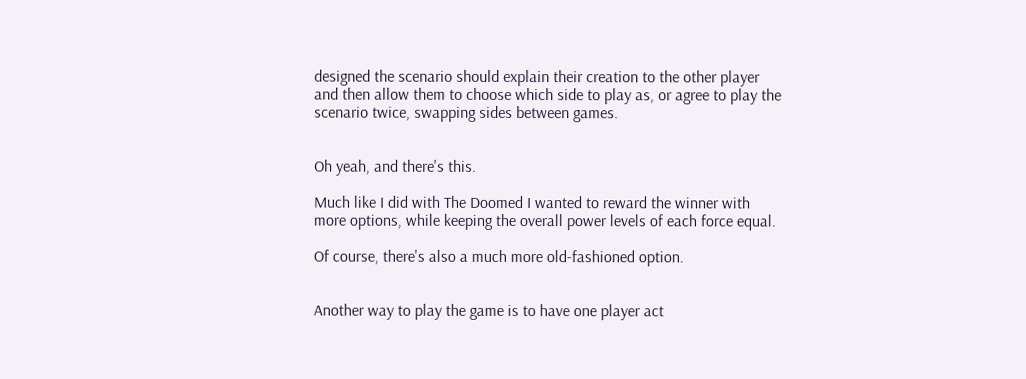designed the scenario should explain their creation to the other player and then allow them to choose which side to play as, or agree to play the scenario twice, swapping sides between games.


Oh yeah, and there's this.

Much like I did with The Doomed I wanted to reward the winner with more options, while keeping the overall power levels of each force equal.

Of course, there's also a much more old-fashioned option.


Another way to play the game is to have one player act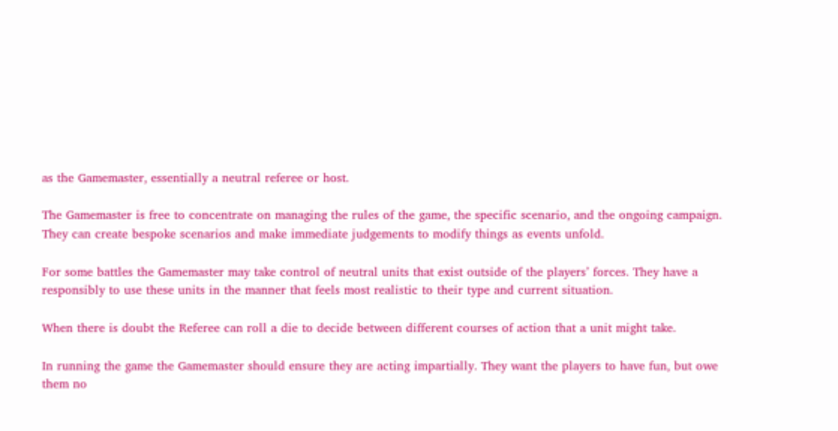as the Gamemaster, essentially a neutral referee or host.

The Gamemaster is free to concentrate on managing the rules of the game, the specific scenario, and the ongoing campaign. They can create bespoke scenarios and make immediate judgements to modify things as events unfold.

For some battles the Gamemaster may take control of neutral units that exist outside of the players’ forces. They have a responsibly to use these units in the manner that feels most realistic to their type and current situation.

When there is doubt the Referee can roll a die to decide between different courses of action that a unit might take.

In running the game the Gamemaster should ensure they are acting impartially. They want the players to have fun, but owe them no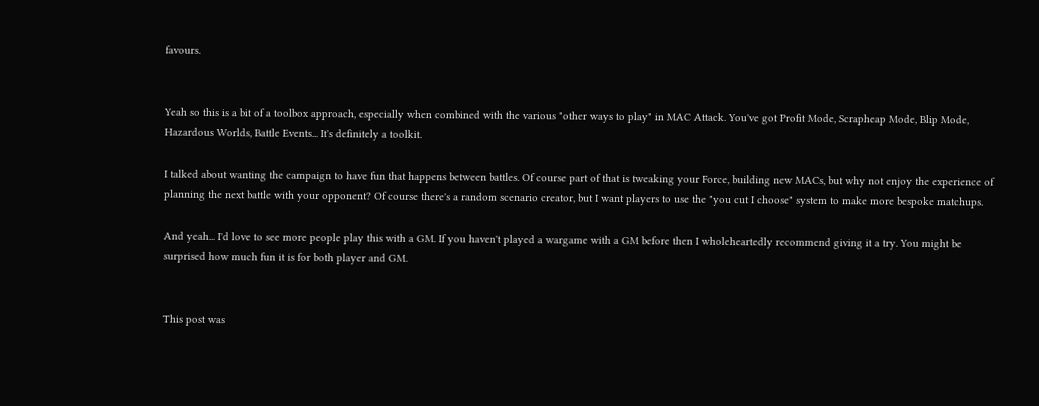favours.


Yeah so this is a bit of a toolbox approach, especially when combined with the various "other ways to play" in MAC Attack. You've got Profit Mode, Scrapheap Mode, Blip Mode, Hazardous Worlds, Battle Events... It's definitely a toolkit.

I talked about wanting the campaign to have fun that happens between battles. Of course part of that is tweaking your Force, building new MACs, but why not enjoy the experience of planning the next battle with your opponent? Of course there's a random scenario creator, but I want players to use the "you cut I choose" system to make more bespoke matchups.

And yeah... I'd love to see more people play this with a GM. If you haven't played a wargame with a GM before then I wholeheartedly recommend giving it a try. You might be surprised how much fun it is for both player and GM.


This post was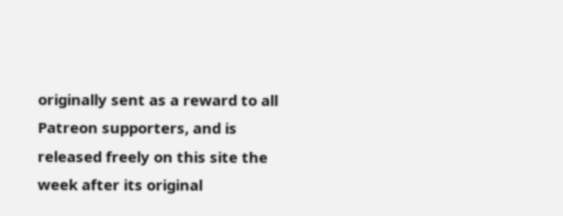originally sent as a reward to all Patreon supporters, and is released freely on this site the week after its original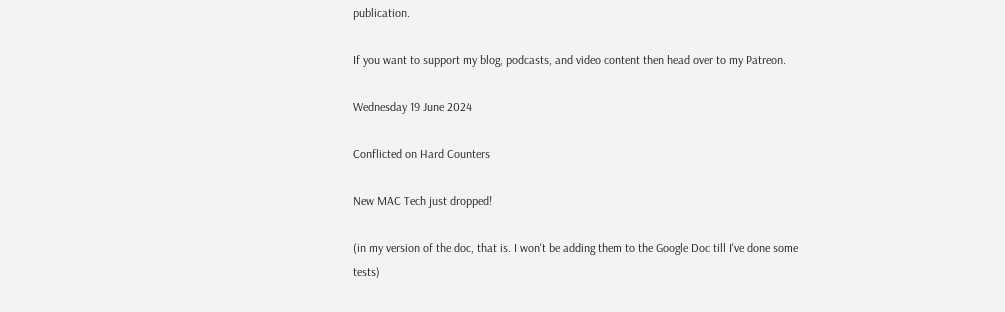publication.

If you want to support my blog, podcasts, and video content then head over to my Patreon.

Wednesday 19 June 2024

Conflicted on Hard Counters

New MAC Tech just dropped!

(in my version of the doc, that is. I won't be adding them to the Google Doc till I've done some tests)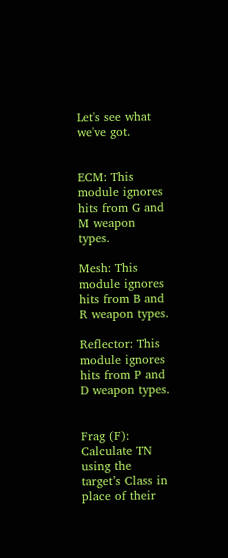Let's see what we've got.


ECM: This module ignores hits from G and M weapon types.

Mesh: This module ignores hits from B and R weapon types.

Reflector: This module ignores hits from P and D weapon types.


Frag (F): Calculate TN using the target’s Class in place of their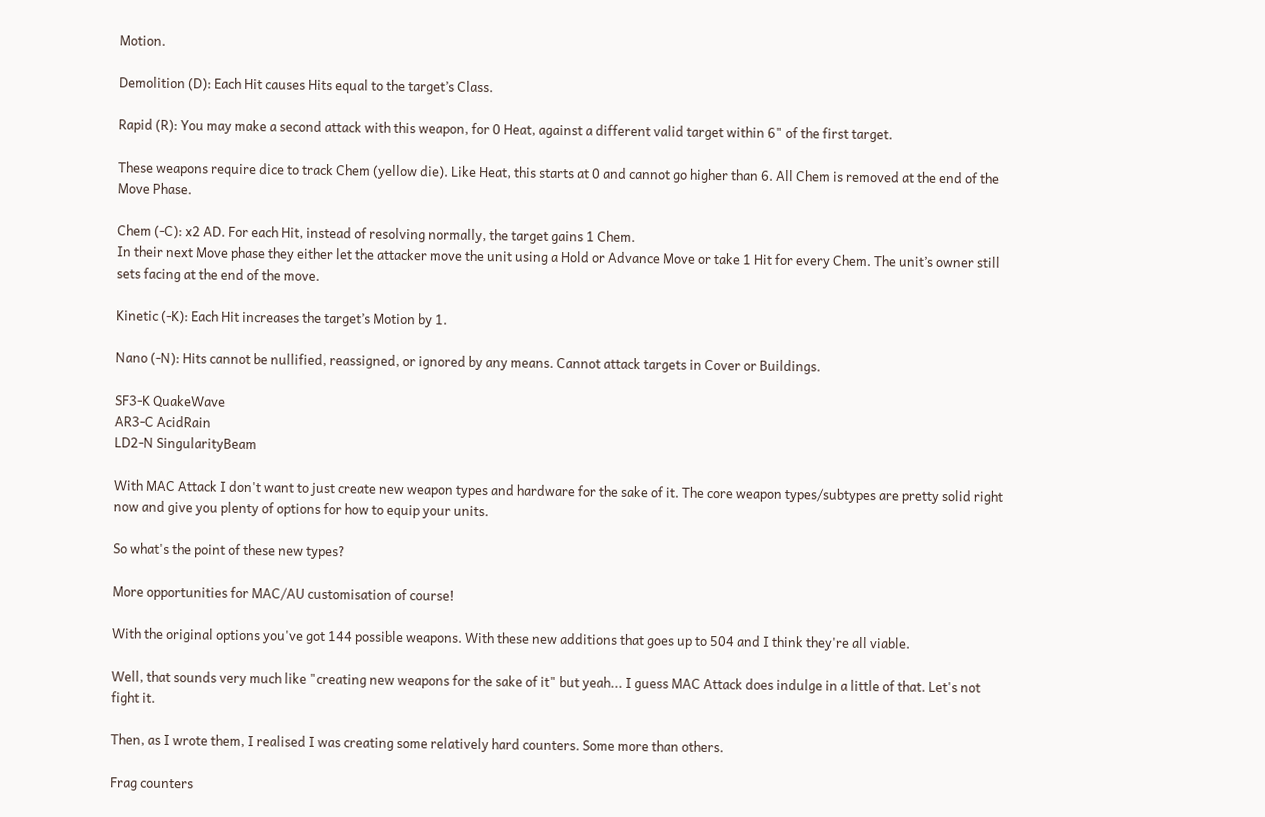Motion.

Demolition (D): Each Hit causes Hits equal to the target’s Class.

Rapid (R): You may make a second attack with this weapon, for 0 Heat, against a different valid target within 6" of the first target.

These weapons require dice to track Chem (yellow die). Like Heat, this starts at 0 and cannot go higher than 6. All Chem is removed at the end of the Move Phase.

Chem (-C): x2 AD. For each Hit, instead of resolving normally, the target gains 1 Chem.
In their next Move phase they either let the attacker move the unit using a Hold or Advance Move or take 1 Hit for every Chem. The unit’s owner still sets facing at the end of the move.

Kinetic (-K): Each Hit increases the target’s Motion by 1.

Nano (-N): Hits cannot be nullified, reassigned, or ignored by any means. Cannot attack targets in Cover or Buildings.

SF3-K QuakeWave
AR3-C AcidRain
LD2-N SingularityBeam

With MAC Attack I don't want to just create new weapon types and hardware for the sake of it. The core weapon types/subtypes are pretty solid right now and give you plenty of options for how to equip your units.

So what's the point of these new types?

More opportunities for MAC/AU customisation of course!

With the original options you've got 144 possible weapons. With these new additions that goes up to 504 and I think they're all viable.

Well, that sounds very much like "creating new weapons for the sake of it" but yeah... I guess MAC Attack does indulge in a little of that. Let's not fight it.

Then, as I wrote them, I realised I was creating some relatively hard counters. Some more than others.

Frag counters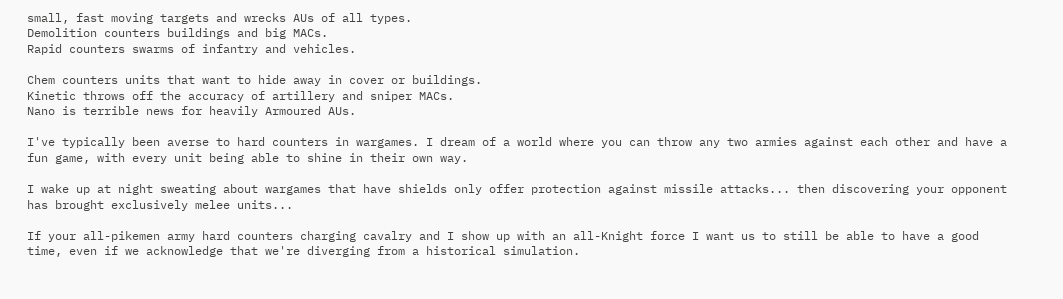small, fast moving targets and wrecks AUs of all types.
Demolition counters buildings and big MACs.
Rapid counters swarms of infantry and vehicles.

Chem counters units that want to hide away in cover or buildings.
Kinetic throws off the accuracy of artillery and sniper MACs.
Nano is terrible news for heavily Armoured AUs.

I've typically been averse to hard counters in wargames. I dream of a world where you can throw any two armies against each other and have a fun game, with every unit being able to shine in their own way.

I wake up at night sweating about wargames that have shields only offer protection against missile attacks... then discovering your opponent has brought exclusively melee units...

If your all-pikemen army hard counters charging cavalry and I show up with an all-Knight force I want us to still be able to have a good time, even if we acknowledge that we're diverging from a historical simulation.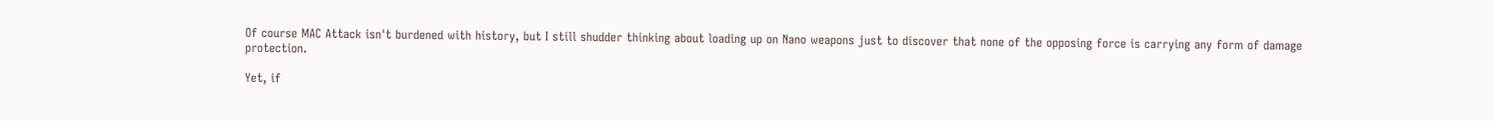Of course MAC Attack isn't burdened with history, but I still shudder thinking about loading up on Nano weapons just to discover that none of the opposing force is carrying any form of damage protection.

Yet, if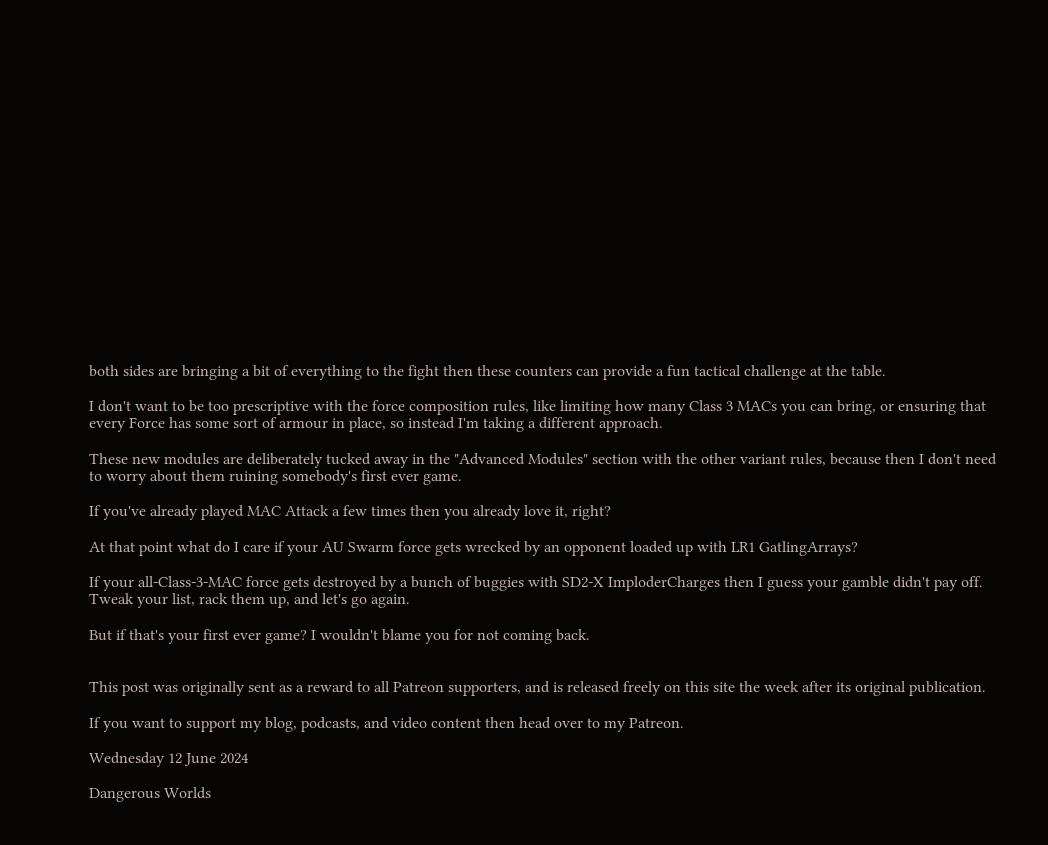both sides are bringing a bit of everything to the fight then these counters can provide a fun tactical challenge at the table.

I don't want to be too prescriptive with the force composition rules, like limiting how many Class 3 MACs you can bring, or ensuring that every Force has some sort of armour in place, so instead I'm taking a different approach.

These new modules are deliberately tucked away in the "Advanced Modules" section with the other variant rules, because then I don't need to worry about them ruining somebody's first ever game.

If you've already played MAC Attack a few times then you already love it, right?

At that point what do I care if your AU Swarm force gets wrecked by an opponent loaded up with LR1 GatlingArrays?

If your all-Class-3-MAC force gets destroyed by a bunch of buggies with SD2-X ImploderCharges then I guess your gamble didn't pay off. Tweak your list, rack them up, and let's go again.

But if that's your first ever game? I wouldn't blame you for not coming back.


This post was originally sent as a reward to all Patreon supporters, and is released freely on this site the week after its original publication.

If you want to support my blog, podcasts, and video content then head over to my Patreon.

Wednesday 12 June 2024

Dangerous Worlds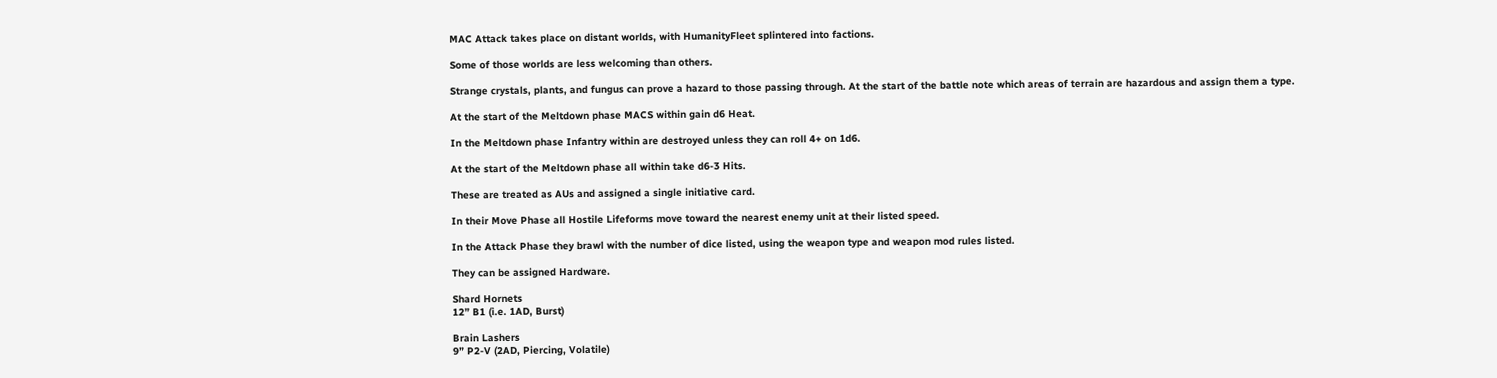MAC Attack takes place on distant worlds, with HumanityFleet splintered into factions.

Some of those worlds are less welcoming than others.

Strange crystals, plants, and fungus can prove a hazard to those passing through. At the start of the battle note which areas of terrain are hazardous and assign them a type.

At the start of the Meltdown phase MACS within gain d6 Heat.

In the Meltdown phase Infantry within are destroyed unless they can roll 4+ on 1d6.

At the start of the Meltdown phase all within take d6-3 Hits.

These are treated as AUs and assigned a single initiative card.

In their Move Phase all Hostile Lifeforms move toward the nearest enemy unit at their listed speed.

In the Attack Phase they brawl with the number of dice listed, using the weapon type and weapon mod rules listed.

They can be assigned Hardware.

Shard Hornets
12” B1 (i.e. 1AD, Burst)

Brain Lashers
9” P2-V (2AD, Piercing, Volatile)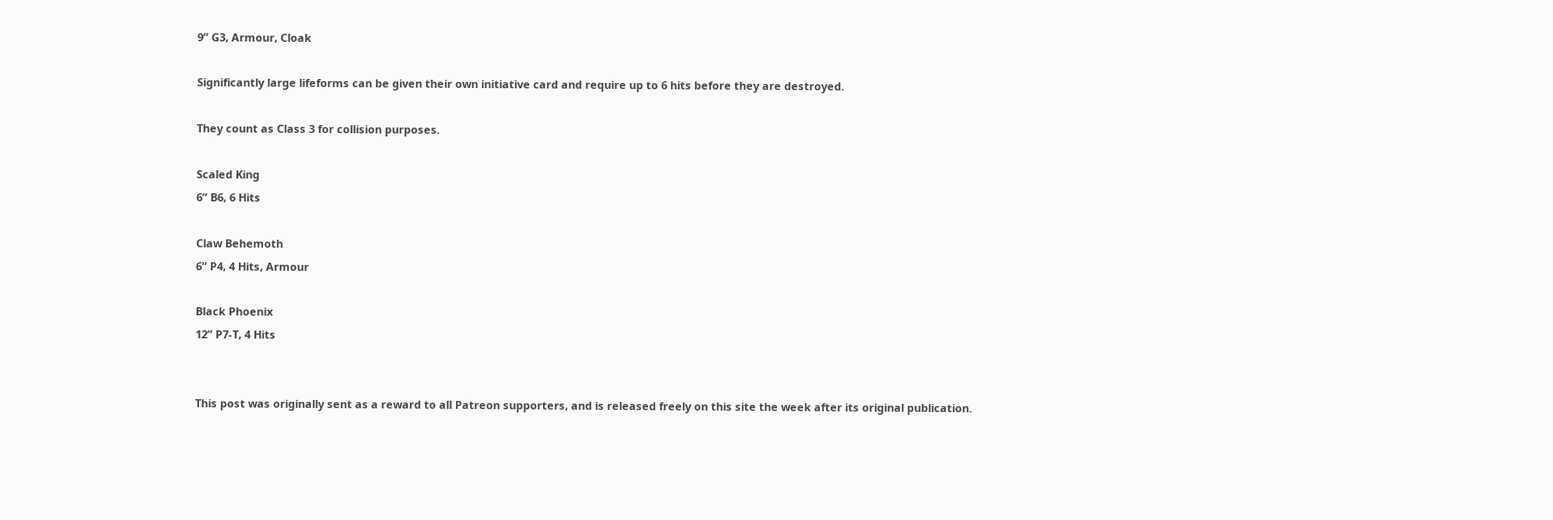9” G3, Armour, Cloak

Significantly large lifeforms can be given their own initiative card and require up to 6 hits before they are destroyed.

They count as Class 3 for collision purposes.

Scaled King
6” B6, 6 Hits

Claw Behemoth
6” P4, 4 Hits, Armour

Black Phoenix
12” P7-T, 4 Hits


This post was originally sent as a reward to all Patreon supporters, and is released freely on this site the week after its original publication.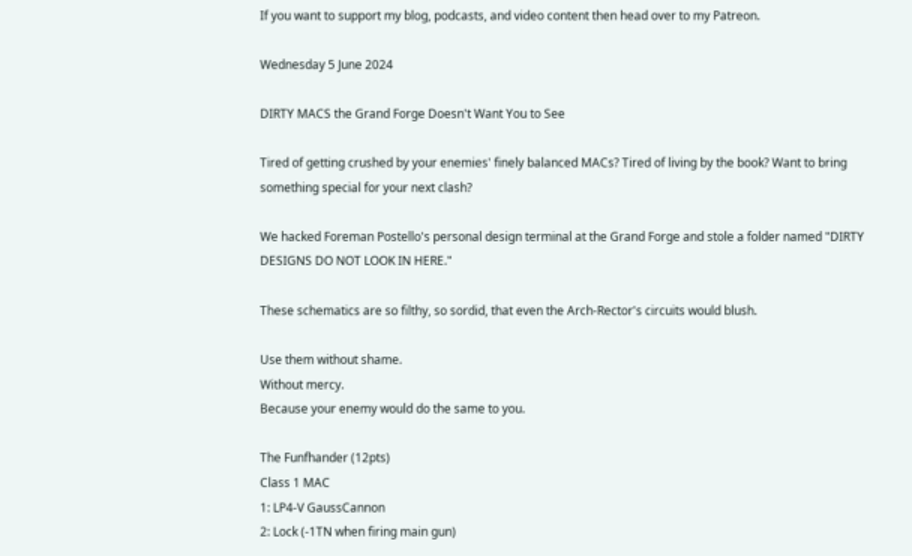If you want to support my blog, podcasts, and video content then head over to my Patreon.

Wednesday 5 June 2024

DIRTY MACS the Grand Forge Doesn't Want You to See

Tired of getting crushed by your enemies' finely balanced MACs? Tired of living by the book? Want to bring something special for your next clash?

We hacked Foreman Postello's personal design terminal at the Grand Forge and stole a folder named "DIRTY DESIGNS DO NOT LOOK IN HERE."

These schematics are so filthy, so sordid, that even the Arch-Rector's circuits would blush.

Use them without shame.
Without mercy.
Because your enemy would do the same to you.

The Funfhander (12pts)
Class 1 MAC
1: LP4-V GaussCannon
2: Lock (-1TN when firing main gun)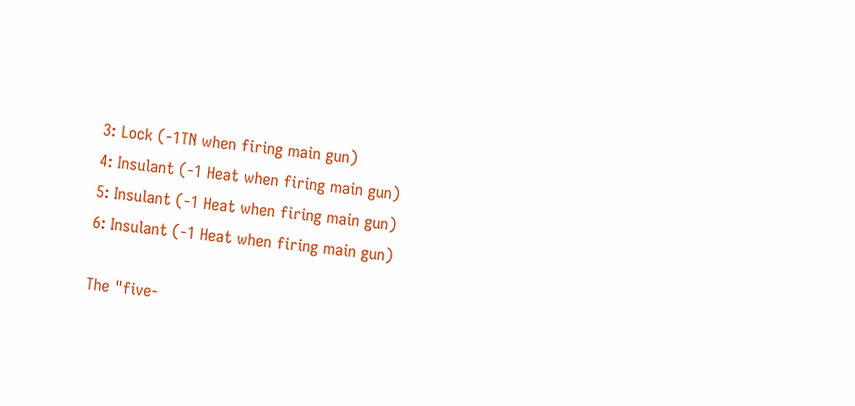3: Lock (-1TN when firing main gun)
4: Insulant (-1 Heat when firing main gun)
5: Insulant (-1 Heat when firing main gun)
6: Insulant (-1 Heat when firing main gun)

The "five-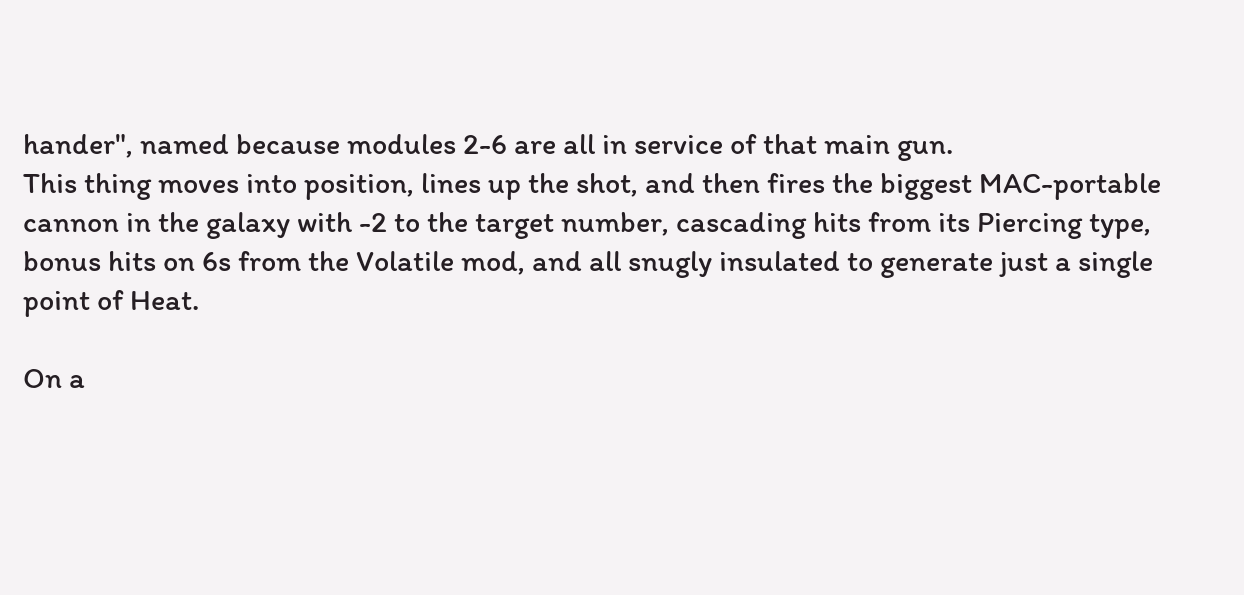hander", named because modules 2-6 are all in service of that main gun.
This thing moves into position, lines up the shot, and then fires the biggest MAC-portable cannon in the galaxy with -2 to the target number, cascading hits from its Piercing type, bonus hits on 6s from the Volatile mod, and all snugly insulated to generate just a single point of Heat.

On a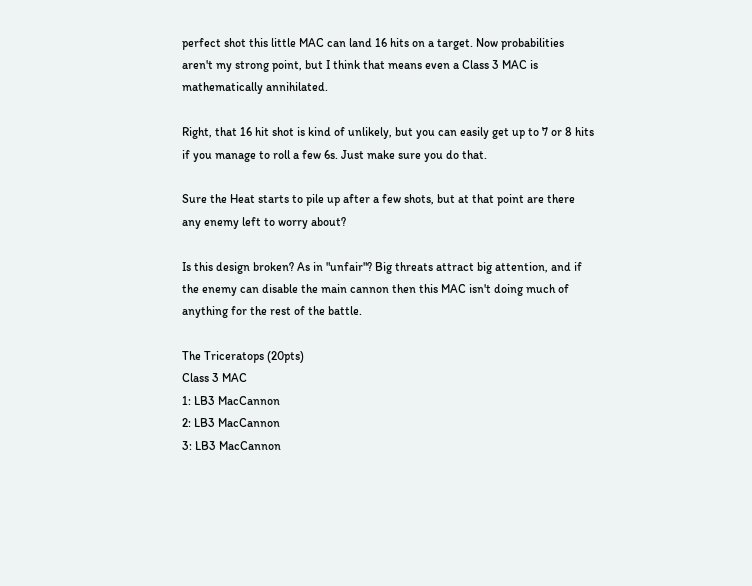perfect shot this little MAC can land 16 hits on a target. Now probabilities aren't my strong point, but I think that means even a Class 3 MAC is mathematically annihilated.

Right, that 16 hit shot is kind of unlikely, but you can easily get up to 7 or 8 hits if you manage to roll a few 6s. Just make sure you do that.

Sure the Heat starts to pile up after a few shots, but at that point are there any enemy left to worry about?

Is this design broken? As in "unfair"? Big threats attract big attention, and if the enemy can disable the main cannon then this MAC isn't doing much of anything for the rest of the battle.

The Triceratops (20pts)
Class 3 MAC
1: LB3 MacCannon
2: LB3 MacCannon
3: LB3 MacCannon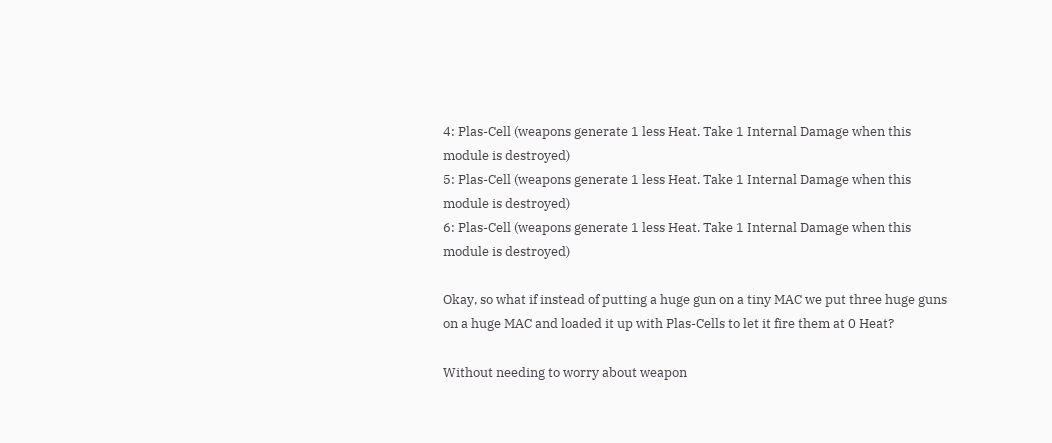4: Plas-Cell (weapons generate 1 less Heat. Take 1 Internal Damage when this module is destroyed)
5: Plas-Cell (weapons generate 1 less Heat. Take 1 Internal Damage when this module is destroyed)
6: Plas-Cell (weapons generate 1 less Heat. Take 1 Internal Damage when this module is destroyed)

Okay, so what if instead of putting a huge gun on a tiny MAC we put three huge guns on a huge MAC and loaded it up with Plas-Cells to let it fire them at 0 Heat?

Without needing to worry about weapon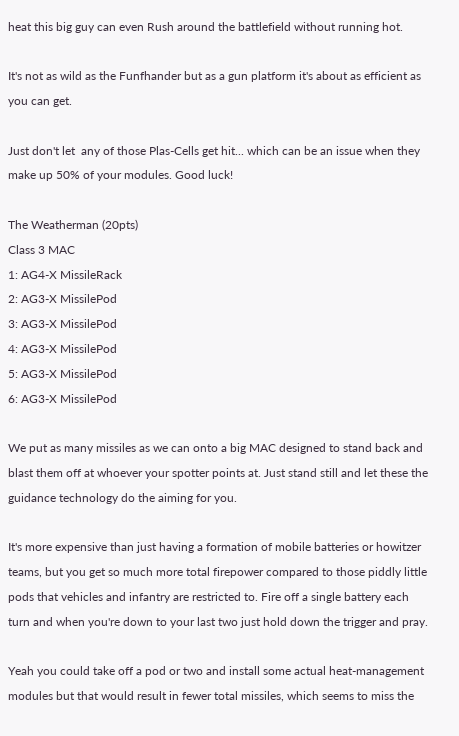heat this big guy can even Rush around the battlefield without running hot.

It's not as wild as the Funfhander but as a gun platform it's about as efficient as you can get.

Just don't let  any of those Plas-Cells get hit... which can be an issue when they make up 50% of your modules. Good luck!

The Weatherman (20pts)
Class 3 MAC
1: AG4-X MissileRack
2: AG3-X MissilePod
3: AG3-X MissilePod
4: AG3-X MissilePod
5: AG3-X MissilePod
6: AG3-X MissilePod

We put as many missiles as we can onto a big MAC designed to stand back and blast them off at whoever your spotter points at. Just stand still and let these the guidance technology do the aiming for you.

It's more expensive than just having a formation of mobile batteries or howitzer teams, but you get so much more total firepower compared to those piddly little pods that vehicles and infantry are restricted to. Fire off a single battery each turn and when you're down to your last two just hold down the trigger and pray.

Yeah you could take off a pod or two and install some actual heat-management modules but that would result in fewer total missiles, which seems to miss the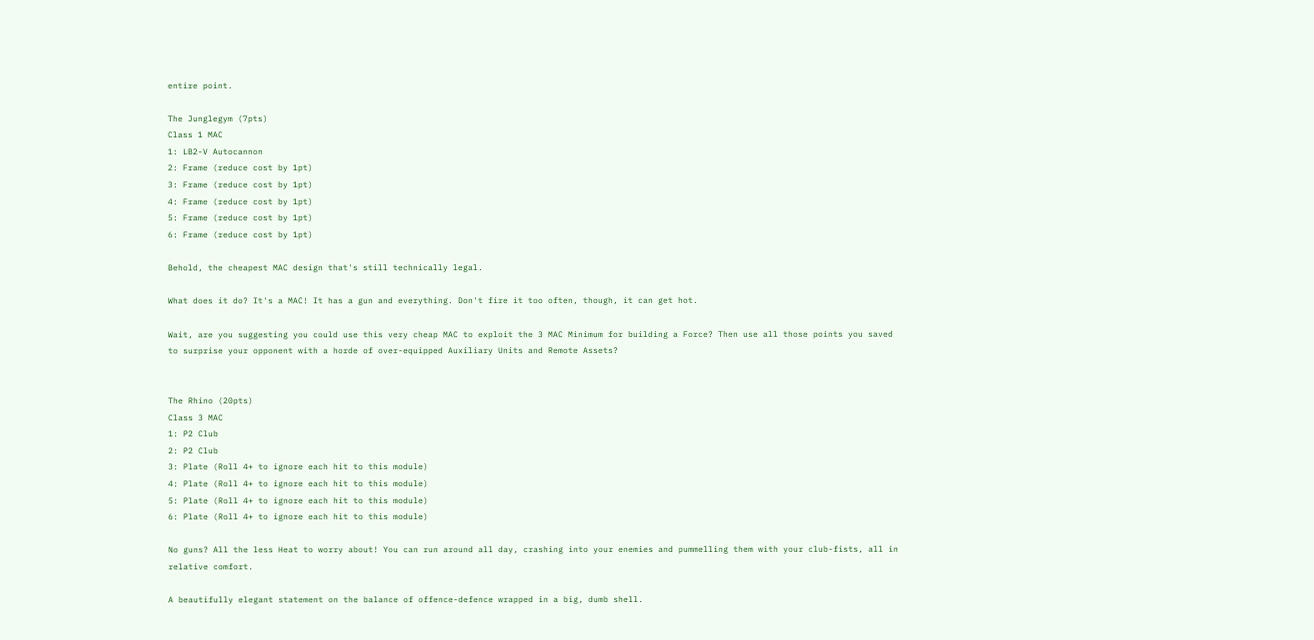entire point.

The Junglegym (7pts)
Class 1 MAC
1: LB2-V Autocannon
2: Frame (reduce cost by 1pt)
3: Frame (reduce cost by 1pt)
4: Frame (reduce cost by 1pt)
5: Frame (reduce cost by 1pt)
6: Frame (reduce cost by 1pt)

Behold, the cheapest MAC design that's still technically legal.

What does it do? It's a MAC! It has a gun and everything. Don't fire it too often, though, it can get hot.

Wait, are you suggesting you could use this very cheap MAC to exploit the 3 MAC Minimum for building a Force? Then use all those points you saved to surprise your opponent with a horde of over-equipped Auxiliary Units and Remote Assets?


The Rhino (20pts)
Class 3 MAC
1: P2 Club
2: P2 Club
3: Plate (Roll 4+ to ignore each hit to this module)
4: Plate (Roll 4+ to ignore each hit to this module)
5: Plate (Roll 4+ to ignore each hit to this module)
6: Plate (Roll 4+ to ignore each hit to this module)

No guns? All the less Heat to worry about! You can run around all day, crashing into your enemies and pummelling them with your club-fists, all in relative comfort.

A beautifully elegant statement on the balance of offence-defence wrapped in a big, dumb shell.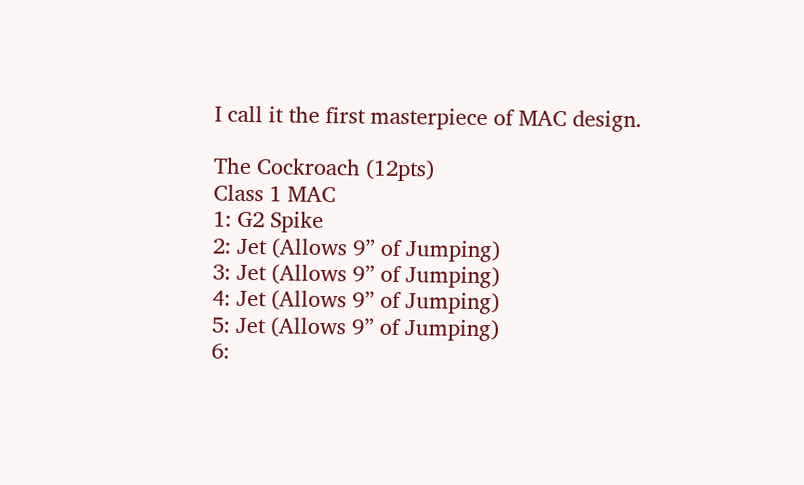I call it the first masterpiece of MAC design.

The Cockroach (12pts)
Class 1 MAC
1: G2 Spike
2: Jet (Allows 9” of Jumping)
3: Jet (Allows 9” of Jumping)
4: Jet (Allows 9” of Jumping)
5: Jet (Allows 9” of Jumping)
6: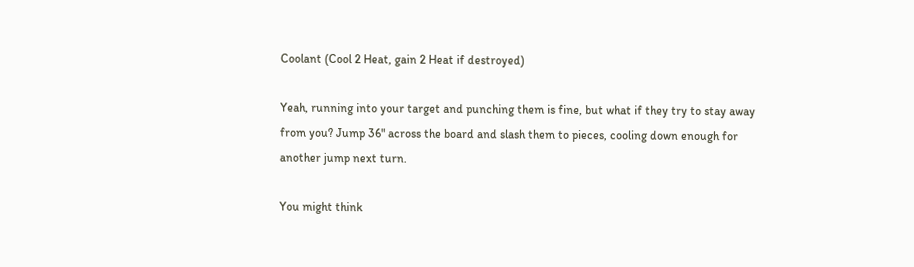Coolant (Cool 2 Heat, gain 2 Heat if destroyed)

Yeah, running into your target and punching them is fine, but what if they try to stay away from you? Jump 36" across the board and slash them to pieces, cooling down enough for another jump next turn.

You might think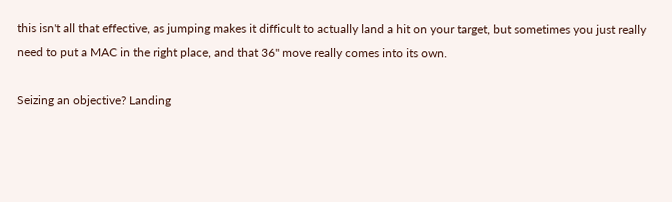this isn't all that effective, as jumping makes it difficult to actually land a hit on your target, but sometimes you just really need to put a MAC in the right place, and that 36" move really comes into its own.

Seizing an objective? Landing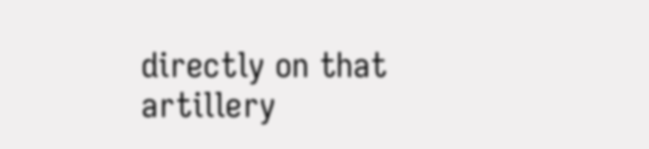directly on that artillery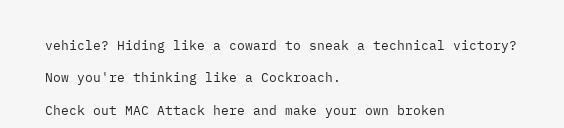vehicle? Hiding like a coward to sneak a technical victory?

Now you're thinking like a Cockroach.

Check out MAC Attack here and make your own broken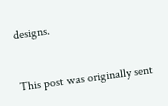designs.


This post was originally sent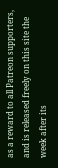as a reward to all Patreon supporters, and is released freely on this site the week after its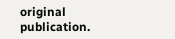original publication.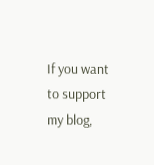If you want to support my blog,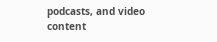podcasts, and video content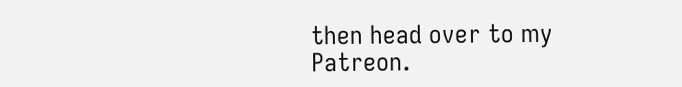then head over to my Patreon.